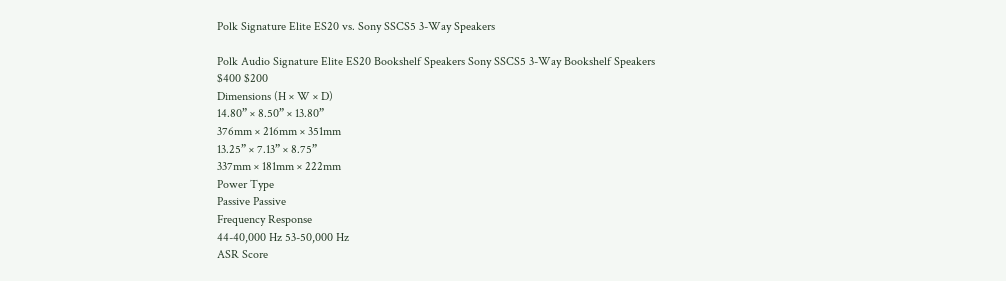Polk Signature Elite ES20 vs. Sony SSCS5 3-Way Speakers

Polk Audio Signature Elite ES20 Bookshelf Speakers Sony SSCS5 3-Way Bookshelf Speakers
$400 $200
Dimensions (H × W × D)
14.80” × 8.50” × 13.80”
376mm × 216mm × 351mm
13.25” × 7.13” × 8.75”
337mm × 181mm × 222mm
Power Type
Passive Passive
Frequency Response
44-40,000 Hz 53-50,000 Hz
ASR Score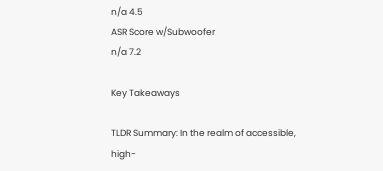n/a 4.5
ASR Score w/Subwoofer
n/a 7.2

Key Takeaways

TLDR Summary: In the realm of accessible, high-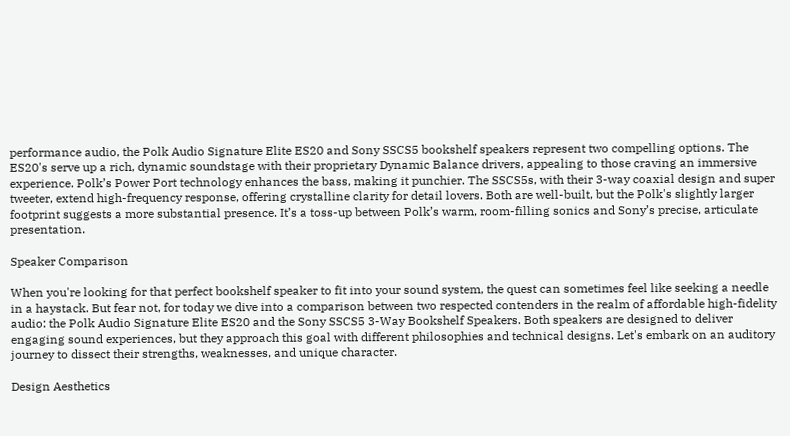performance audio, the Polk Audio Signature Elite ES20 and Sony SSCS5 bookshelf speakers represent two compelling options. The ES20's serve up a rich, dynamic soundstage with their proprietary Dynamic Balance drivers, appealing to those craving an immersive experience. Polk’s Power Port technology enhances the bass, making it punchier. The SSCS5s, with their 3-way coaxial design and super tweeter, extend high-frequency response, offering crystalline clarity for detail lovers. Both are well-built, but the Polk's slightly larger footprint suggests a more substantial presence. It’s a toss-up between Polk’s warm, room-filling sonics and Sony’s precise, articulate presentation.

Speaker Comparison

When you're looking for that perfect bookshelf speaker to fit into your sound system, the quest can sometimes feel like seeking a needle in a haystack. But fear not, for today we dive into a comparison between two respected contenders in the realm of affordable high-fidelity audio: the Polk Audio Signature Elite ES20 and the Sony SSCS5 3-Way Bookshelf Speakers. Both speakers are designed to deliver engaging sound experiences, but they approach this goal with different philosophies and technical designs. Let's embark on an auditory journey to dissect their strengths, weaknesses, and unique character.

Design Aesthetics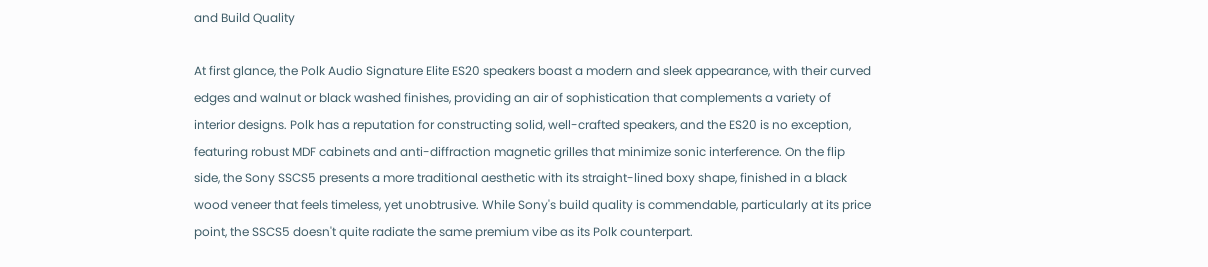and Build Quality

At first glance, the Polk Audio Signature Elite ES20 speakers boast a modern and sleek appearance, with their curved edges and walnut or black washed finishes, providing an air of sophistication that complements a variety of interior designs. Polk has a reputation for constructing solid, well-crafted speakers, and the ES20 is no exception, featuring robust MDF cabinets and anti-diffraction magnetic grilles that minimize sonic interference. On the flip side, the Sony SSCS5 presents a more traditional aesthetic with its straight-lined boxy shape, finished in a black wood veneer that feels timeless, yet unobtrusive. While Sony's build quality is commendable, particularly at its price point, the SSCS5 doesn't quite radiate the same premium vibe as its Polk counterpart.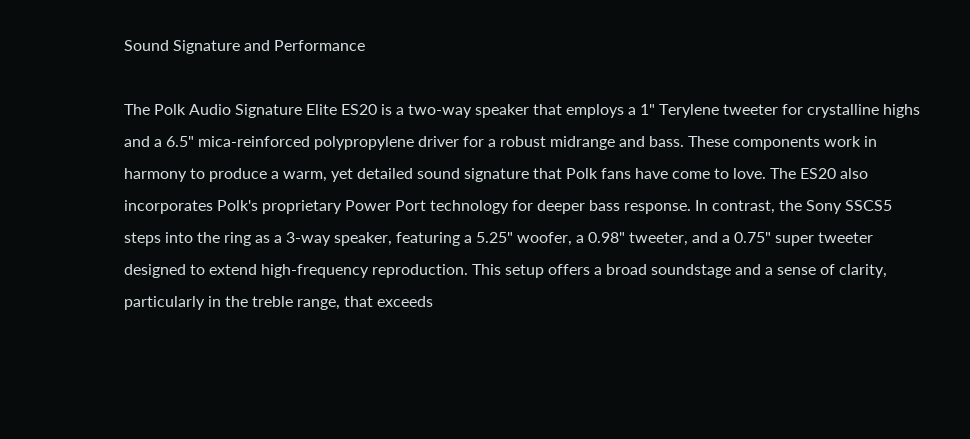Sound Signature and Performance

The Polk Audio Signature Elite ES20 is a two-way speaker that employs a 1" Terylene tweeter for crystalline highs and a 6.5" mica-reinforced polypropylene driver for a robust midrange and bass. These components work in harmony to produce a warm, yet detailed sound signature that Polk fans have come to love. The ES20 also incorporates Polk's proprietary Power Port technology for deeper bass response. In contrast, the Sony SSCS5 steps into the ring as a 3-way speaker, featuring a 5.25" woofer, a 0.98" tweeter, and a 0.75" super tweeter designed to extend high-frequency reproduction. This setup offers a broad soundstage and a sense of clarity, particularly in the treble range, that exceeds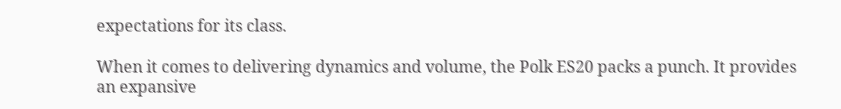expectations for its class.

When it comes to delivering dynamics and volume, the Polk ES20 packs a punch. It provides an expansive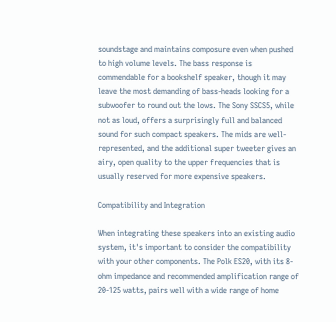soundstage and maintains composure even when pushed to high volume levels. The bass response is commendable for a bookshelf speaker, though it may leave the most demanding of bass-heads looking for a subwoofer to round out the lows. The Sony SSCS5, while not as loud, offers a surprisingly full and balanced sound for such compact speakers. The mids are well-represented, and the additional super tweeter gives an airy, open quality to the upper frequencies that is usually reserved for more expensive speakers.

Compatibility and Integration

When integrating these speakers into an existing audio system, it's important to consider the compatibility with your other components. The Polk ES20, with its 8-ohm impedance and recommended amplification range of 20-125 watts, pairs well with a wide range of home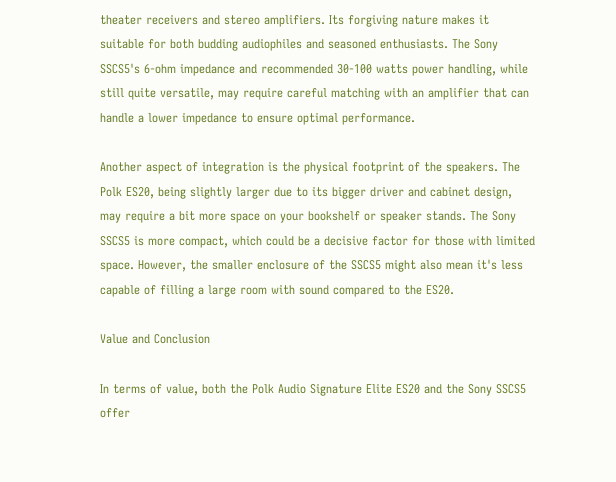theater receivers and stereo amplifiers. Its forgiving nature makes it suitable for both budding audiophiles and seasoned enthusiasts. The Sony SSCS5's 6-ohm impedance and recommended 30-100 watts power handling, while still quite versatile, may require careful matching with an amplifier that can handle a lower impedance to ensure optimal performance.

Another aspect of integration is the physical footprint of the speakers. The Polk ES20, being slightly larger due to its bigger driver and cabinet design, may require a bit more space on your bookshelf or speaker stands. The Sony SSCS5 is more compact, which could be a decisive factor for those with limited space. However, the smaller enclosure of the SSCS5 might also mean it's less capable of filling a large room with sound compared to the ES20.

Value and Conclusion

In terms of value, both the Polk Audio Signature Elite ES20 and the Sony SSCS5 offer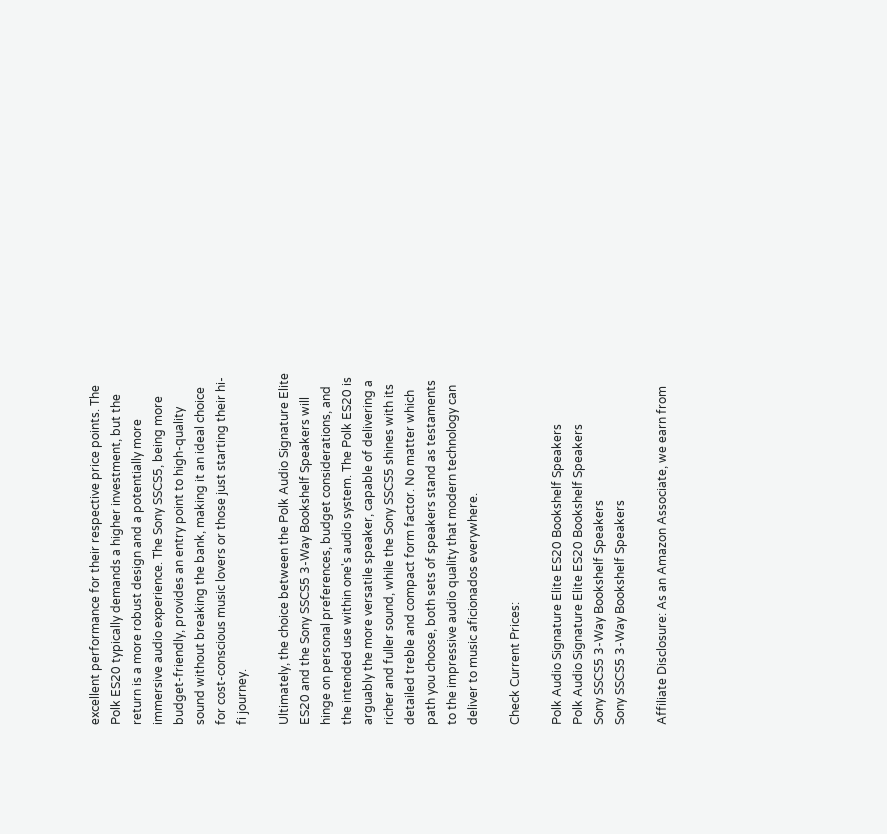excellent performance for their respective price points. The Polk ES20 typically demands a higher investment, but the return is a more robust design and a potentially more immersive audio experience. The Sony SSCS5, being more budget-friendly, provides an entry point to high-quality sound without breaking the bank, making it an ideal choice for cost-conscious music lovers or those just starting their hi-fi journey.

Ultimately, the choice between the Polk Audio Signature Elite ES20 and the Sony SSCS5 3-Way Bookshelf Speakers will hinge on personal preferences, budget considerations, and the intended use within one's audio system. The Polk ES20 is arguably the more versatile speaker, capable of delivering a richer and fuller sound, while the Sony SSCS5 shines with its detailed treble and compact form factor. No matter which path you choose, both sets of speakers stand as testaments to the impressive audio quality that modern technology can deliver to music aficionados everywhere.

Check Current Prices:

Polk Audio Signature Elite ES20 Bookshelf Speakers
Polk Audio Signature Elite ES20 Bookshelf Speakers
Sony SSCS5 3-Way Bookshelf Speakers
Sony SSCS5 3-Way Bookshelf Speakers

Affiliate Disclosure: As an Amazon Associate, we earn from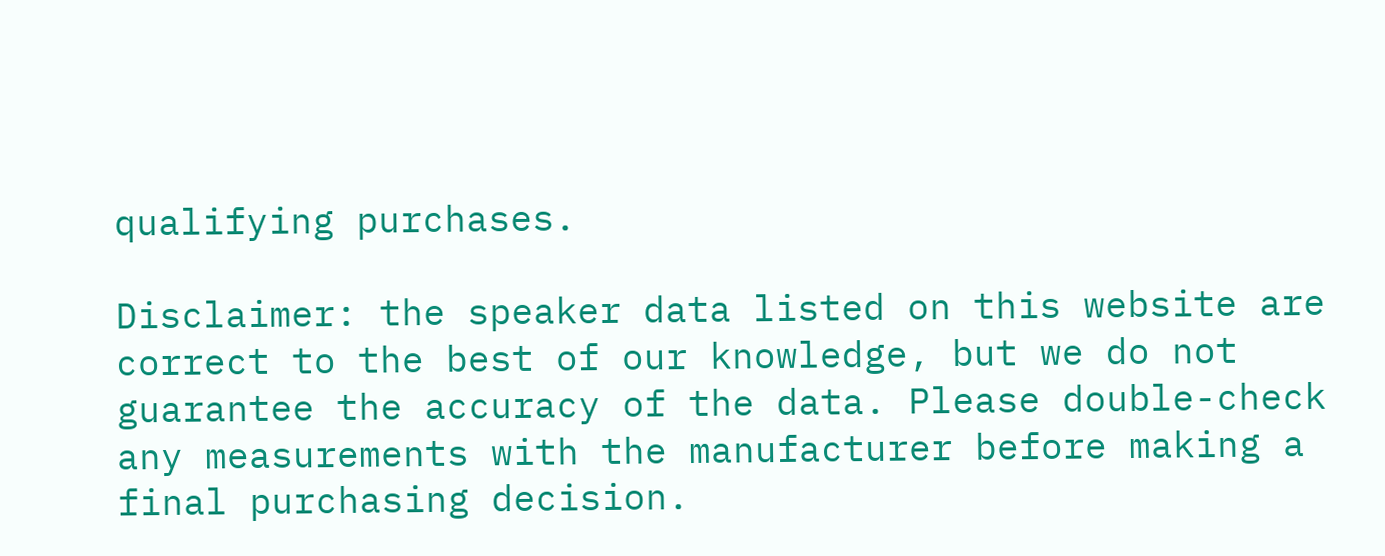qualifying purchases.

Disclaimer: the speaker data listed on this website are correct to the best of our knowledge, but we do not guarantee the accuracy of the data. Please double-check any measurements with the manufacturer before making a final purchasing decision.